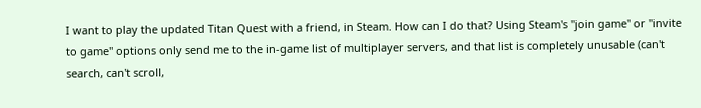I want to play the updated Titan Quest with a friend, in Steam. How can I do that? Using Steam's "join game" or "invite to game" options only send me to the in-game list of multiplayer servers, and that list is completely unusable (can't search, can't scroll,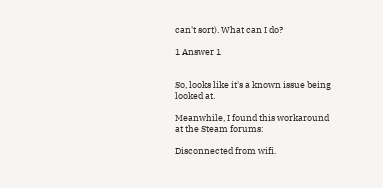can't sort). What can I do?

1 Answer 1


So, looks like it's a known issue being looked at.

Meanwhile, I found this workaround at the Steam forums:

Disconnected from wifi.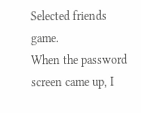Selected friends game.
When the password screen came up, I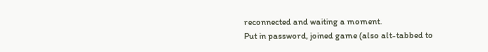reconnected and waiting a moment.
Put in password, joined game (also alt-tabbed to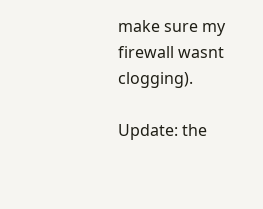make sure my firewall wasnt clogging).

Update: the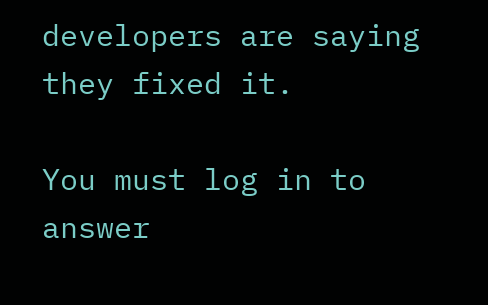developers are saying they fixed it.

You must log in to answer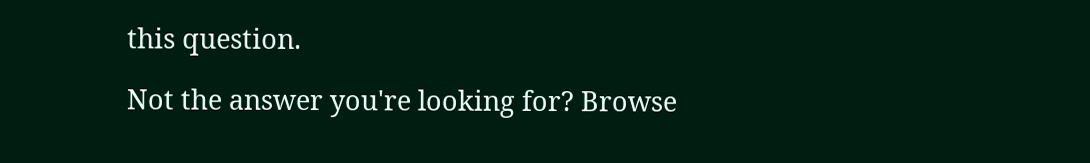this question.

Not the answer you're looking for? Browse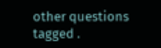other questions tagged .